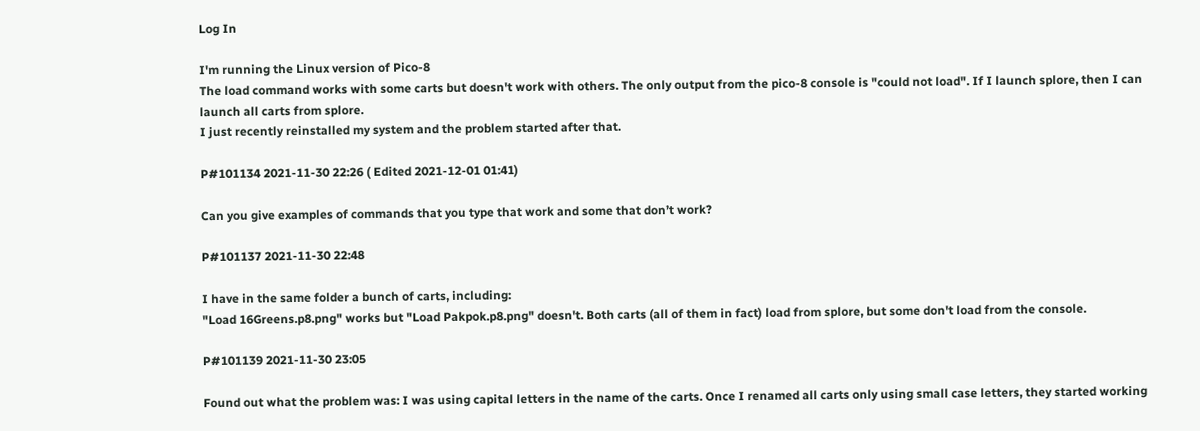Log In

I'm running the Linux version of Pico-8
The load command works with some carts but doesn't work with others. The only output from the pico-8 console is "could not load". If I launch splore, then I can launch all carts from splore.
I just recently reinstalled my system and the problem started after that.

P#101134 2021-11-30 22:26 ( Edited 2021-12-01 01:41)

Can you give examples of commands that you type that work and some that don’t work?

P#101137 2021-11-30 22:48

I have in the same folder a bunch of carts, including:
"Load 16Greens.p8.png" works but "Load Pakpok.p8.png" doesn't. Both carts (all of them in fact) load from splore, but some don't load from the console.

P#101139 2021-11-30 23:05

Found out what the problem was: I was using capital letters in the name of the carts. Once I renamed all carts only using small case letters, they started working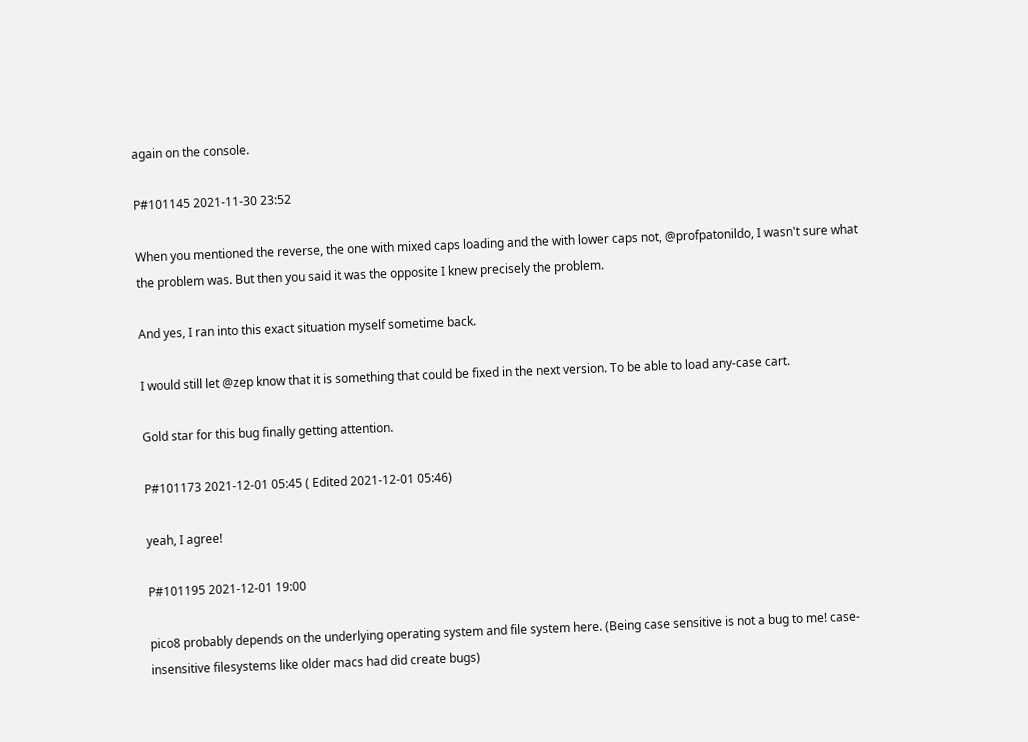again on the console.

P#101145 2021-11-30 23:52

When you mentioned the reverse, the one with mixed caps loading and the with lower caps not, @profpatonildo, I wasn't sure what the problem was. But then you said it was the opposite I knew precisely the problem.

And yes, I ran into this exact situation myself sometime back.

I would still let @zep know that it is something that could be fixed in the next version. To be able to load any-case cart.

Gold star for this bug finally getting attention.

P#101173 2021-12-01 05:45 ( Edited 2021-12-01 05:46)

yeah, I agree!

P#101195 2021-12-01 19:00

pico8 probably depends on the underlying operating system and file system here. (Being case sensitive is not a bug to me! case-insensitive filesystems like older macs had did create bugs)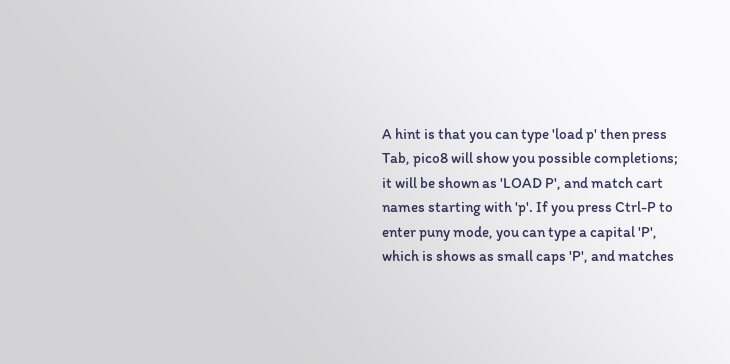A hint is that you can type 'load p' then press Tab, pico8 will show you possible completions; it will be shown as 'LOAD P', and match cart names starting with 'p'. If you press Ctrl-P to enter puny mode, you can type a capital 'P', which is shows as small caps 'P', and matches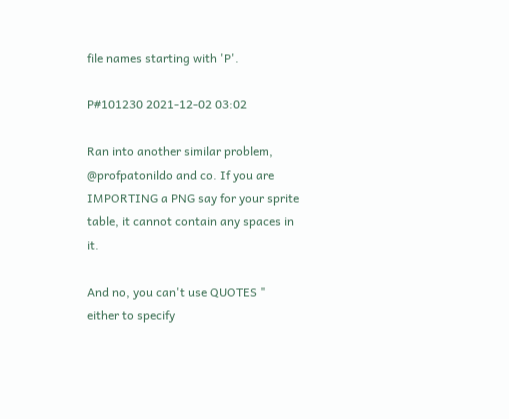file names starting with 'P'.

P#101230 2021-12-02 03:02

Ran into another similar problem, @profpatonildo and co. If you are IMPORTING a PNG say for your sprite table, it cannot contain any spaces in it.

And no, you can't use QUOTES " either to specify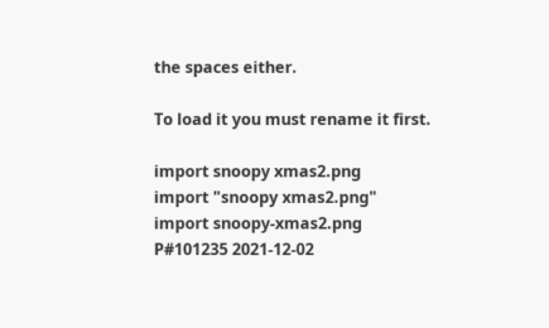the spaces either.

To load it you must rename it first.

import snoopy xmas2.png
import "snoopy xmas2.png"
import snoopy-xmas2.png
P#101235 2021-12-02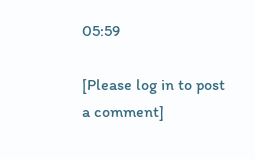05:59

[Please log in to post a comment]